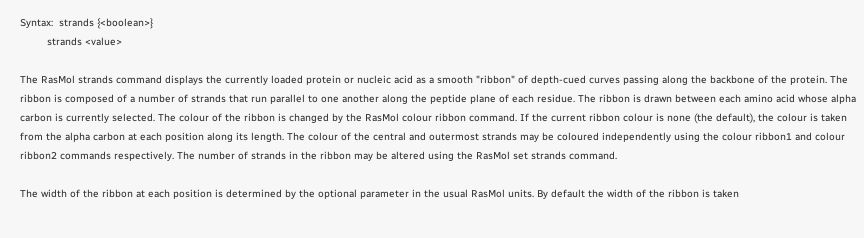Syntax:  strands {<boolean>}
         strands <value>

The RasMol strands command displays the currently loaded protein or nucleic acid as a smooth "ribbon" of depth-cued curves passing along the backbone of the protein. The ribbon is composed of a number of strands that run parallel to one another along the peptide plane of each residue. The ribbon is drawn between each amino acid whose alpha carbon is currently selected. The colour of the ribbon is changed by the RasMol colour ribbon command. If the current ribbon colour is none (the default), the colour is taken from the alpha carbon at each position along its length. The colour of the central and outermost strands may be coloured independently using the colour ribbon1 and colour ribbon2 commands respectively. The number of strands in the ribbon may be altered using the RasMol set strands command.

The width of the ribbon at each position is determined by the optional parameter in the usual RasMol units. By default the width of the ribbon is taken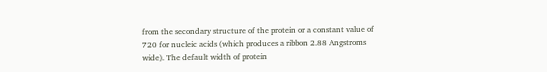from the secondary structure of the protein or a constant value of 720 for nucleic acids (which produces a ribbon 2.88 Angstroms wide). The default width of protein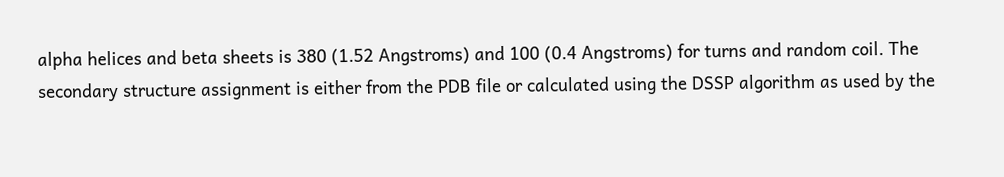alpha helices and beta sheets is 380 (1.52 Angstroms) and 100 (0.4 Angstroms) for turns and random coil. The secondary structure assignment is either from the PDB file or calculated using the DSSP algorithm as used by the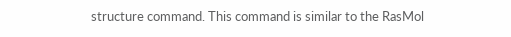structure command. This command is similar to the RasMol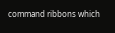command ribbons which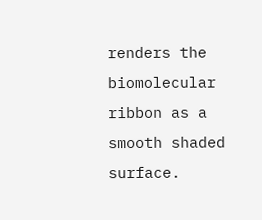renders the biomolecular ribbon as a smooth shaded surface.